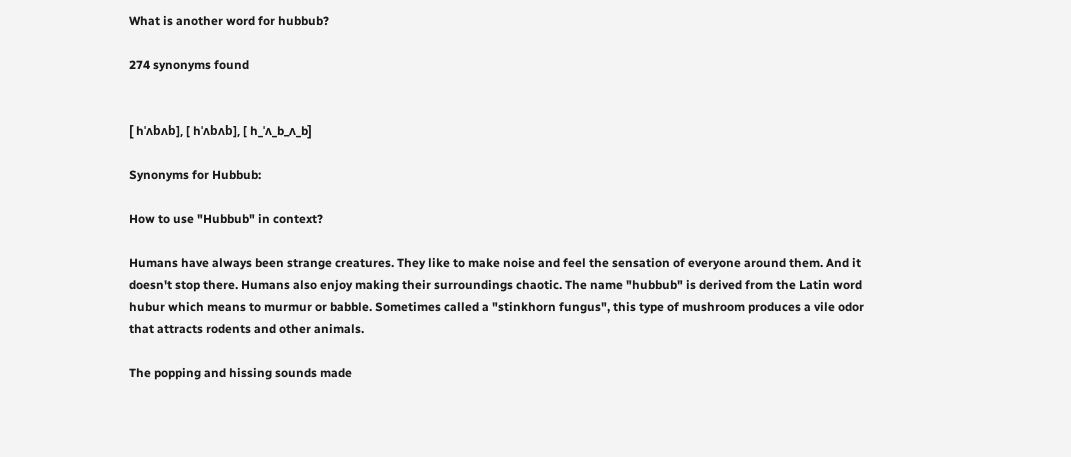What is another word for hubbub?

274 synonyms found


[ hˈʌbʌb], [ hˈʌbʌb], [ h_ˈʌ_b_ʌ_b]

Synonyms for Hubbub:

How to use "Hubbub" in context?

Humans have always been strange creatures. They like to make noise and feel the sensation of everyone around them. And it doesn't stop there. Humans also enjoy making their surroundings chaotic. The name "hubbub" is derived from the Latin word hubur which means to murmur or babble. Sometimes called a "stinkhorn fungus", this type of mushroom produces a vile odor that attracts rodents and other animals.

The popping and hissing sounds made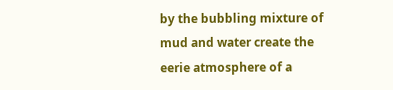by the bubbling mixture of mud and water create the eerie atmosphere of a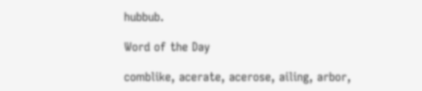hubbub.

Word of the Day

comblike, acerate, acerose, ailing, arbor,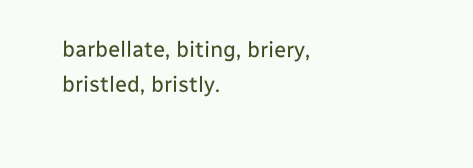barbellate, biting, briery, bristled, bristly.